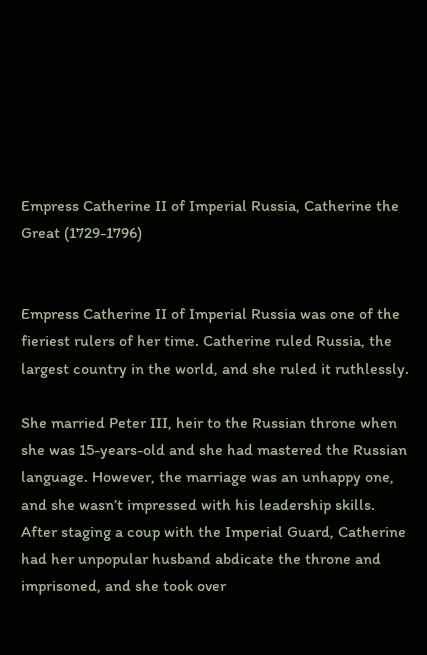Empress Catherine II of Imperial Russia, Catherine the Great (1729-1796)


Empress Catherine II of Imperial Russia was one of the fieriest rulers of her time. Catherine ruled Russia, the largest country in the world, and she ruled it ruthlessly.

She married Peter III, heir to the Russian throne when she was 15-years-old and she had mastered the Russian language. However, the marriage was an unhappy one, and she wasn’t impressed with his leadership skills. After staging a coup with the Imperial Guard, Catherine had her unpopular husband abdicate the throne and imprisoned, and she took over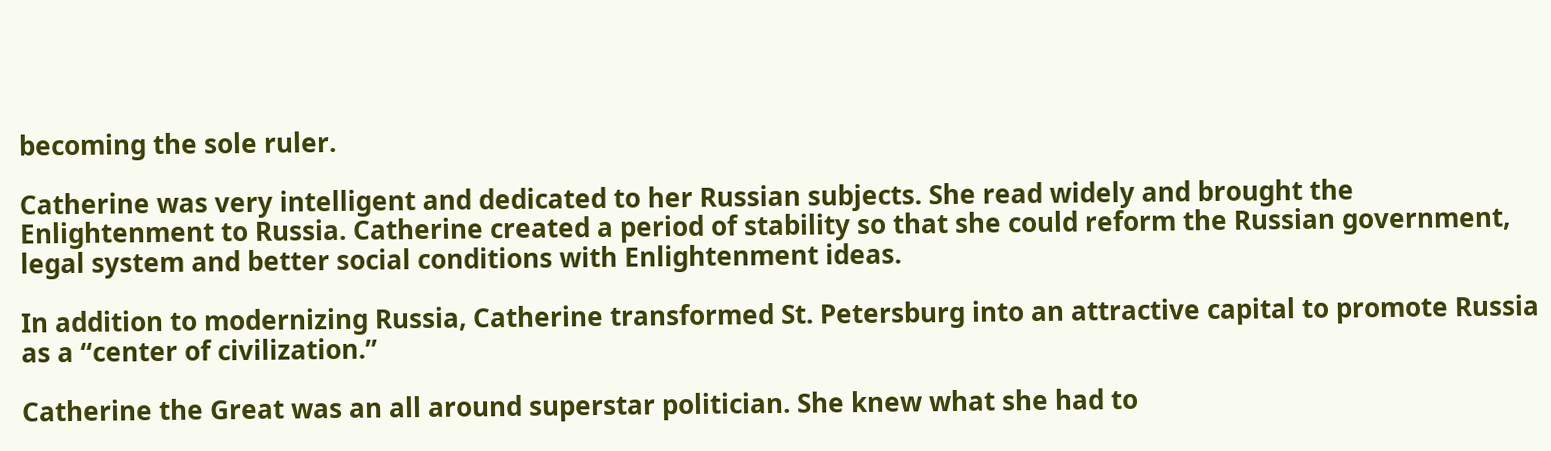becoming the sole ruler.

Catherine was very intelligent and dedicated to her Russian subjects. She read widely and brought the Enlightenment to Russia. Catherine created a period of stability so that she could reform the Russian government, legal system and better social conditions with Enlightenment ideas.

In addition to modernizing Russia, Catherine transformed St. Petersburg into an attractive capital to promote Russia as a “center of civilization.”

Catherine the Great was an all around superstar politician. She knew what she had to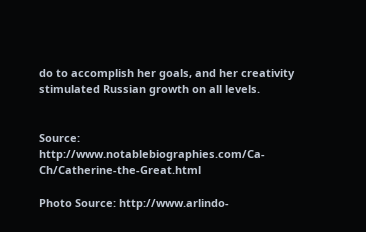do to accomplish her goals, and her creativity stimulated Russian growth on all levels.


Source: http://www.notablebiographies.com/Ca-Ch/Catherine-the-Great.html

Photo Source: http://www.arlindo-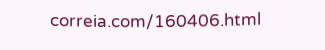correia.com/160406.html